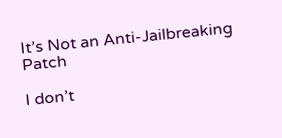It’s Not an Anti-Jailbreaking Patch

I don’t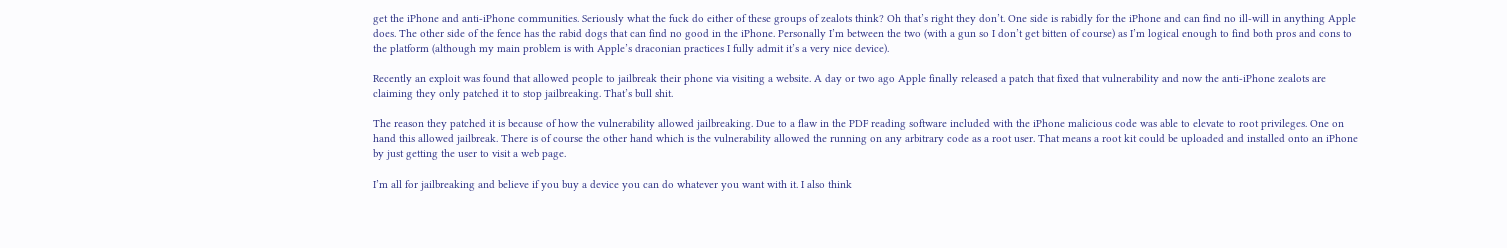get the iPhone and anti-iPhone communities. Seriously what the fuck do either of these groups of zealots think? Oh that’s right they don’t. One side is rabidly for the iPhone and can find no ill-will in anything Apple does. The other side of the fence has the rabid dogs that can find no good in the iPhone. Personally I’m between the two (with a gun so I don’t get bitten of course) as I’m logical enough to find both pros and cons to the platform (although my main problem is with Apple’s draconian practices I fully admit it’s a very nice device).

Recently an exploit was found that allowed people to jailbreak their phone via visiting a website. A day or two ago Apple finally released a patch that fixed that vulnerability and now the anti-iPhone zealots are claiming they only patched it to stop jailbreaking. That’s bull shit.

The reason they patched it is because of how the vulnerability allowed jailbreaking. Due to a flaw in the PDF reading software included with the iPhone malicious code was able to elevate to root privileges. One on hand this allowed jailbreak. There is of course the other hand which is the vulnerability allowed the running on any arbitrary code as a root user. That means a root kit could be uploaded and installed onto an iPhone by just getting the user to visit a web page.

I’m all for jailbreaking and believe if you buy a device you can do whatever you want with it. I also think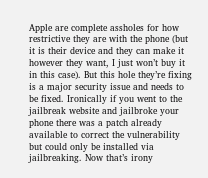Apple are complete assholes for how restrictive they are with the phone (but it is their device and they can make it however they want, I just won’t buy it in this case). But this hole they’re fixing is a major security issue and needs to be fixed. Ironically if you went to the jailbreak website and jailbroke your phone there was a patch already available to correct the vulnerability but could only be installed via jailbreaking. Now that’s irony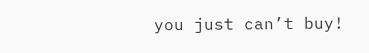you just can’t buy!